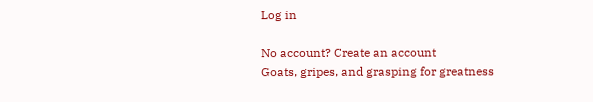Log in

No account? Create an account
Goats, gripes, and grasping for greatness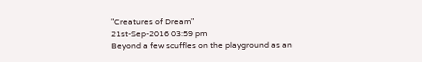"Creatures of Dream"
21st-Sep-2016 03:59 pm
Beyond a few scuffles on the playground as an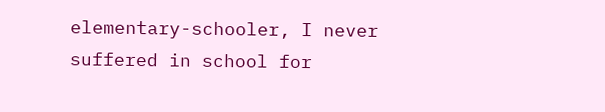elementary-schooler, I never suffered in school for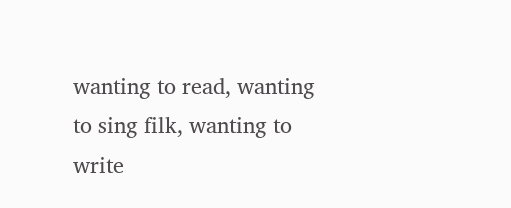wanting to read, wanting to sing filk, wanting to write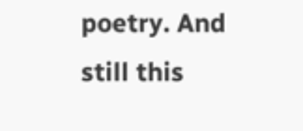poetry. And still this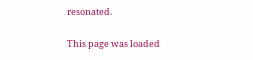resonated.

This page was loaded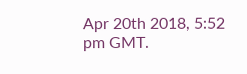Apr 20th 2018, 5:52 pm GMT.